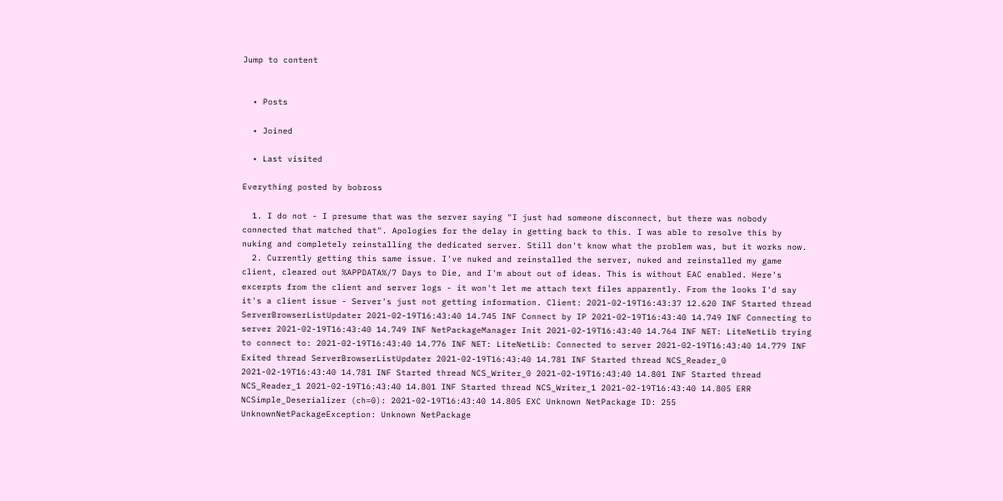Jump to content


  • Posts

  • Joined

  • Last visited

Everything posted by bobross

  1. I do not - I presume that was the server saying "I just had someone disconnect, but there was nobody connected that matched that". Apologies for the delay in getting back to this. I was able to resolve this by nuking and completely reinstalling the dedicated server. Still don't know what the problem was, but it works now.
  2. Currently getting this same issue. I've nuked and reinstalled the server, nuked and reinstalled my game client, cleared out %APPDATA%/7 Days to Die, and I'm about out of ideas. This is without EAC enabled. Here's excerpts from the client and server logs - it won't let me attach text files apparently. From the looks I'd say it's a client issue - Server's just not getting information. Client: 2021-02-19T16:43:37 12.620 INF Started thread ServerBrowserListUpdater 2021-02-19T16:43:40 14.745 INF Connect by IP 2021-02-19T16:43:40 14.749 INF Connecting to server 2021-02-19T16:43:40 14.749 INF NetPackageManager Init 2021-02-19T16:43:40 14.764 INF NET: LiteNetLib trying to connect to: 2021-02-19T16:43:40 14.776 INF NET: LiteNetLib: Connected to server 2021-02-19T16:43:40 14.779 INF Exited thread ServerBrowserListUpdater 2021-02-19T16:43:40 14.781 INF Started thread NCS_Reader_0 2021-02-19T16:43:40 14.781 INF Started thread NCS_Writer_0 2021-02-19T16:43:40 14.801 INF Started thread NCS_Reader_1 2021-02-19T16:43:40 14.801 INF Started thread NCS_Writer_1 2021-02-19T16:43:40 14.805 ERR NCSimple_Deserializer (ch=0): 2021-02-19T16:43:40 14.805 EXC Unknown NetPackage ID: 255 UnknownNetPackageException: Unknown NetPackage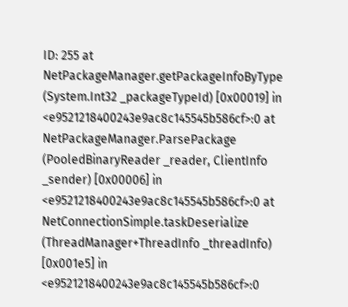ID: 255 at NetPackageManager.getPackageInfoByType (System.Int32 _packageTypeId) [0x00019] in <e9521218400243e9ac8c145545b586cf>:0 at NetPackageManager.ParsePackage (PooledBinaryReader _reader, ClientInfo _sender) [0x00006] in <e9521218400243e9ac8c145545b586cf>:0 at NetConnectionSimple.taskDeserialize (ThreadManager+ThreadInfo _threadInfo) [0x001e5] in <e9521218400243e9ac8c145545b586cf>:0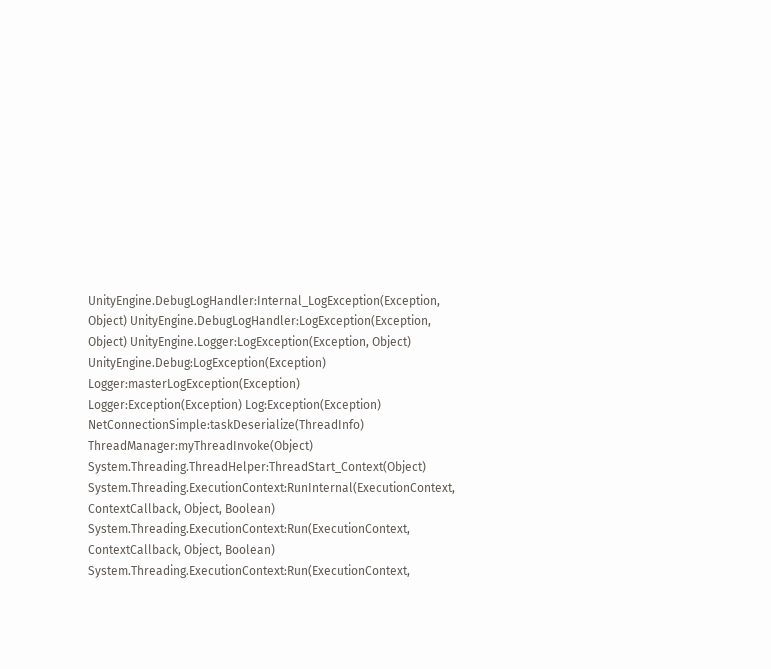UnityEngine.DebugLogHandler:Internal_LogException(Exception, Object) UnityEngine.DebugLogHandler:LogException(Exception, Object) UnityEngine.Logger:LogException(Exception, Object) UnityEngine.Debug:LogException(Exception) Logger:masterLogException(Exception) Logger:Exception(Exception) Log:Exception(Exception) NetConnectionSimple:taskDeserialize(ThreadInfo) ThreadManager:myThreadInvoke(Object) System.Threading.ThreadHelper:ThreadStart_Context(Object) System.Threading.ExecutionContext:RunInternal(ExecutionContext, ContextCallback, Object, Boolean) System.Threading.ExecutionContext:Run(ExecutionContext, ContextCallback, Object, Boolean) System.Threading.ExecutionContext:Run(ExecutionContext,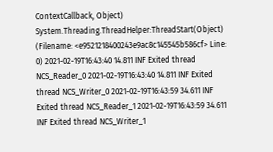ContextCallback, Object) System.Threading.ThreadHelper:ThreadStart(Object) (Filename: <e9521218400243e9ac8c145545b586cf> Line: 0) 2021-02-19T16:43:40 14.811 INF Exited thread NCS_Reader_0 2021-02-19T16:43:40 14.811 INF Exited thread NCS_Writer_0 2021-02-19T16:43:59 34.611 INF Exited thread NCS_Reader_1 2021-02-19T16:43:59 34.611 INF Exited thread NCS_Writer_1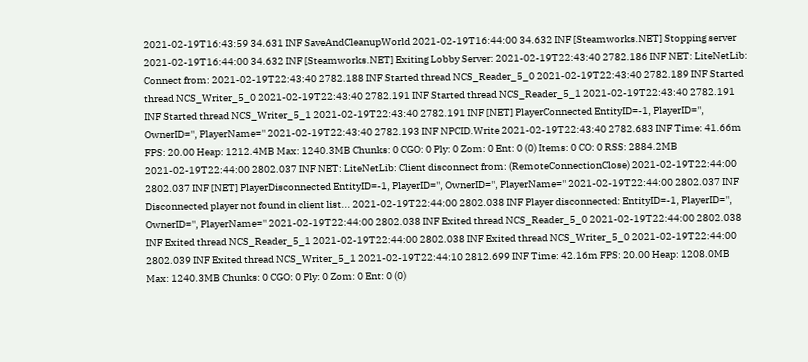2021-02-19T16:43:59 34.631 INF SaveAndCleanupWorld 2021-02-19T16:44:00 34.632 INF [Steamworks.NET] Stopping server 2021-02-19T16:44:00 34.632 INF [Steamworks.NET] Exiting Lobby Server: 2021-02-19T22:43:40 2782.186 INF NET: LiteNetLib: Connect from: 2021-02-19T22:43:40 2782.188 INF Started thread NCS_Reader_5_0 2021-02-19T22:43:40 2782.189 INF Started thread NCS_Writer_5_0 2021-02-19T22:43:40 2782.191 INF Started thread NCS_Reader_5_1 2021-02-19T22:43:40 2782.191 INF Started thread NCS_Writer_5_1 2021-02-19T22:43:40 2782.191 INF [NET] PlayerConnected EntityID=-1, PlayerID='', OwnerID='', PlayerName='' 2021-02-19T22:43:40 2782.193 INF NPCID.Write 2021-02-19T22:43:40 2782.683 INF Time: 41.66m FPS: 20.00 Heap: 1212.4MB Max: 1240.3MB Chunks: 0 CGO: 0 Ply: 0 Zom: 0 Ent: 0 (0) Items: 0 CO: 0 RSS: 2884.2MB 2021-02-19T22:44:00 2802.037 INF NET: LiteNetLib: Client disconnect from: (RemoteConnectionClose) 2021-02-19T22:44:00 2802.037 INF [NET] PlayerDisconnected EntityID=-1, PlayerID='', OwnerID='', PlayerName='' 2021-02-19T22:44:00 2802.037 INF Disconnected player not found in client list... 2021-02-19T22:44:00 2802.038 INF Player disconnected: EntityID=-1, PlayerID='', OwnerID='', PlayerName='' 2021-02-19T22:44:00 2802.038 INF Exited thread NCS_Reader_5_0 2021-02-19T22:44:00 2802.038 INF Exited thread NCS_Reader_5_1 2021-02-19T22:44:00 2802.038 INF Exited thread NCS_Writer_5_0 2021-02-19T22:44:00 2802.039 INF Exited thread NCS_Writer_5_1 2021-02-19T22:44:10 2812.699 INF Time: 42.16m FPS: 20.00 Heap: 1208.0MB Max: 1240.3MB Chunks: 0 CGO: 0 Ply: 0 Zom: 0 Ent: 0 (0)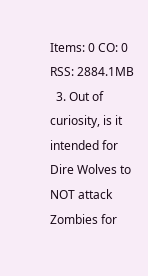Items: 0 CO: 0 RSS: 2884.1MB
  3. Out of curiosity, is it intended for Dire Wolves to NOT attack Zombies for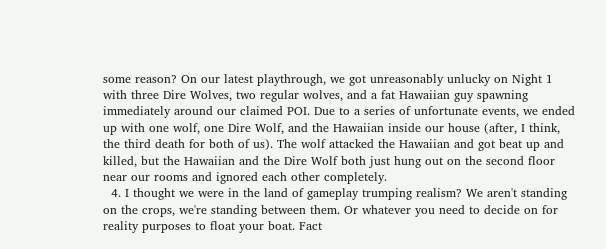some reason? On our latest playthrough, we got unreasonably unlucky on Night 1 with three Dire Wolves, two regular wolves, and a fat Hawaiian guy spawning immediately around our claimed POI. Due to a series of unfortunate events, we ended up with one wolf, one Dire Wolf, and the Hawaiian inside our house (after, I think, the third death for both of us). The wolf attacked the Hawaiian and got beat up and killed, but the Hawaiian and the Dire Wolf both just hung out on the second floor near our rooms and ignored each other completely.
  4. I thought we were in the land of gameplay trumping realism? We aren't standing on the crops, we're standing between them. Or whatever you need to decide on for reality purposes to float your boat. Fact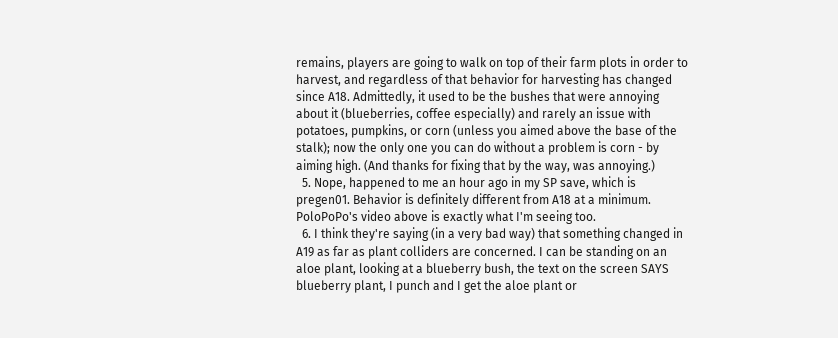remains, players are going to walk on top of their farm plots in order to harvest, and regardless of that behavior for harvesting has changed since A18. Admittedly, it used to be the bushes that were annoying about it (blueberries, coffee especially) and rarely an issue with potatoes, pumpkins, or corn (unless you aimed above the base of the stalk); now the only one you can do without a problem is corn - by aiming high. (And thanks for fixing that by the way, was annoying.)
  5. Nope, happened to me an hour ago in my SP save, which is pregen01. Behavior is definitely different from A18 at a minimum. PoloPoPo's video above is exactly what I'm seeing too.
  6. I think they're saying (in a very bad way) that something changed in A19 as far as plant colliders are concerned. I can be standing on an aloe plant, looking at a blueberry bush, the text on the screen SAYS blueberry plant, I punch and I get the aloe plant or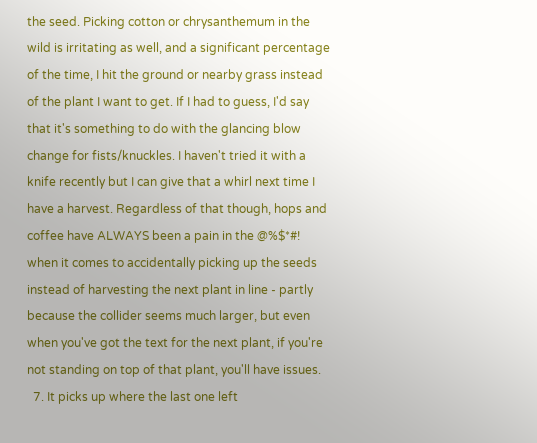the seed. Picking cotton or chrysanthemum in the wild is irritating as well, and a significant percentage of the time, I hit the ground or nearby grass instead of the plant I want to get. If I had to guess, I'd say that it's something to do with the glancing blow change for fists/knuckles. I haven't tried it with a knife recently but I can give that a whirl next time I have a harvest. Regardless of that though, hops and coffee have ALWAYS been a pain in the @%$*#! when it comes to accidentally picking up the seeds instead of harvesting the next plant in line - partly because the collider seems much larger, but even when you've got the text for the next plant, if you're not standing on top of that plant, you'll have issues.
  7. It picks up where the last one left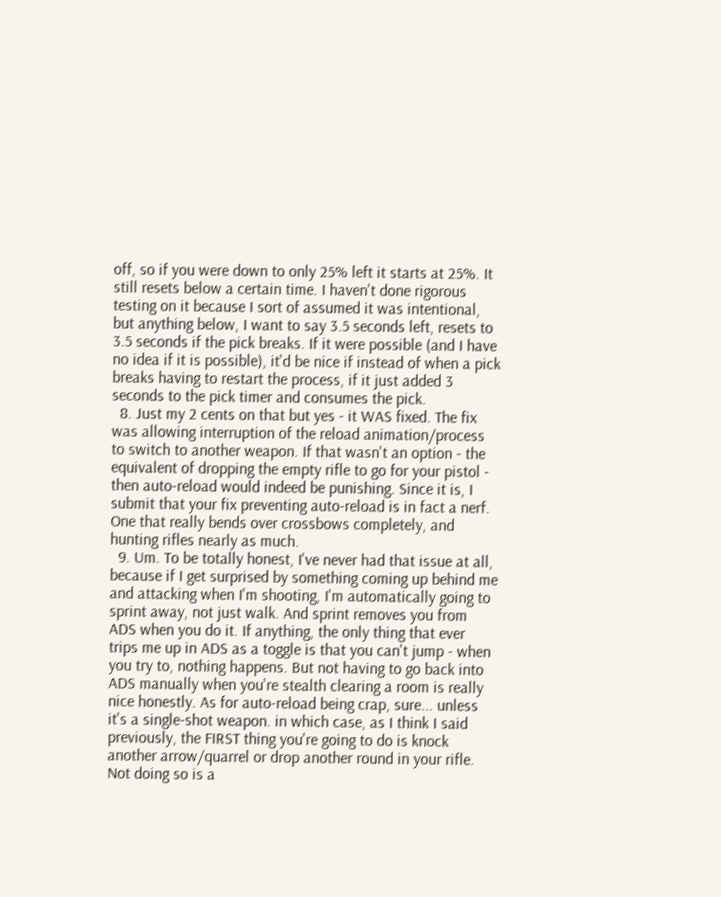off, so if you were down to only 25% left it starts at 25%. It still resets below a certain time. I haven't done rigorous testing on it because I sort of assumed it was intentional, but anything below, I want to say 3.5 seconds left, resets to 3.5 seconds if the pick breaks. If it were possible (and I have no idea if it is possible), it'd be nice if instead of when a pick breaks having to restart the process, if it just added 3 seconds to the pick timer and consumes the pick.
  8. Just my 2 cents on that but yes - it WAS fixed. The fix was allowing interruption of the reload animation/process to switch to another weapon. If that wasn't an option - the equivalent of dropping the empty rifle to go for your pistol - then auto-reload would indeed be punishing. Since it is, I submit that your fix preventing auto-reload is in fact a nerf. One that really bends over crossbows completely, and hunting rifles nearly as much.
  9. Um. To be totally honest, I've never had that issue at all, because if I get surprised by something coming up behind me and attacking when I'm shooting, I'm automatically going to sprint away, not just walk. And sprint removes you from ADS when you do it. If anything, the only thing that ever trips me up in ADS as a toggle is that you can't jump - when you try to, nothing happens. But not having to go back into ADS manually when you're stealth clearing a room is really nice honestly. As for auto-reload being crap, sure... unless it's a single-shot weapon. in which case, as I think I said previously, the FIRST thing you're going to do is knock another arrow/quarrel or drop another round in your rifle. Not doing so is a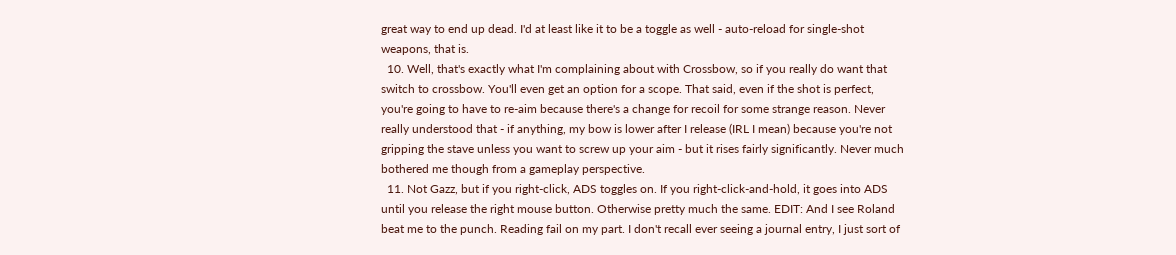great way to end up dead. I'd at least like it to be a toggle as well - auto-reload for single-shot weapons, that is.
  10. Well, that's exactly what I'm complaining about with Crossbow, so if you really do want that switch to crossbow. You'll even get an option for a scope. That said, even if the shot is perfect, you're going to have to re-aim because there's a change for recoil for some strange reason. Never really understood that - if anything, my bow is lower after I release (IRL I mean) because you're not gripping the stave unless you want to screw up your aim - but it rises fairly significantly. Never much bothered me though from a gameplay perspective.
  11. Not Gazz, but if you right-click, ADS toggles on. If you right-click-and-hold, it goes into ADS until you release the right mouse button. Otherwise pretty much the same. EDIT: And I see Roland beat me to the punch. Reading fail on my part. I don't recall ever seeing a journal entry, I just sort of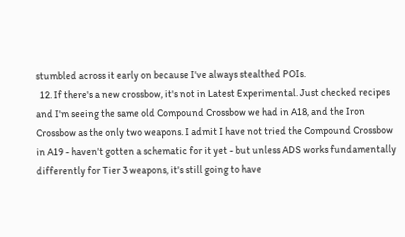stumbled across it early on because I've always stealthed POIs.
  12. If there's a new crossbow, it's not in Latest Experimental. Just checked recipes and I'm seeing the same old Compound Crossbow we had in A18, and the Iron Crossbow as the only two weapons. I admit I have not tried the Compound Crossbow in A19 - haven't gotten a schematic for it yet - but unless ADS works fundamentally differently for Tier 3 weapons, it's still going to have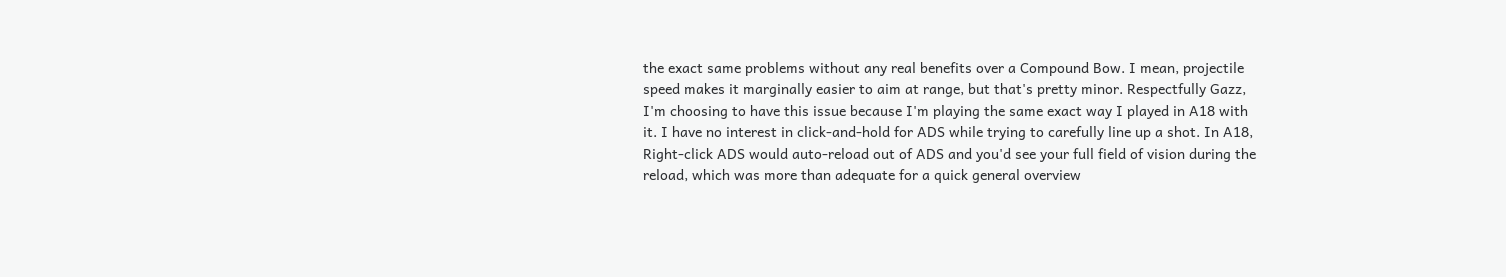the exact same problems without any real benefits over a Compound Bow. I mean, projectile speed makes it marginally easier to aim at range, but that's pretty minor. Respectfully Gazz, I'm choosing to have this issue because I'm playing the same exact way I played in A18 with it. I have no interest in click-and-hold for ADS while trying to carefully line up a shot. In A18, Right-click ADS would auto-reload out of ADS and you'd see your full field of vision during the reload, which was more than adequate for a quick general overview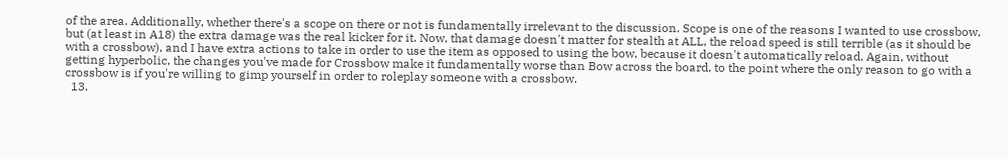of the area. Additionally, whether there's a scope on there or not is fundamentally irrelevant to the discussion. Scope is one of the reasons I wanted to use crossbow, but (at least in A18) the extra damage was the real kicker for it. Now, that damage doesn't matter for stealth at ALL, the reload speed is still terrible (as it should be with a crossbow), and I have extra actions to take in order to use the item as opposed to using the bow, because it doesn't automatically reload. Again, without getting hyperbolic, the changes you've made for Crossbow make it fundamentally worse than Bow across the board, to the point where the only reason to go with a crossbow is if you're willing to gimp yourself in order to roleplay someone with a crossbow.
  13.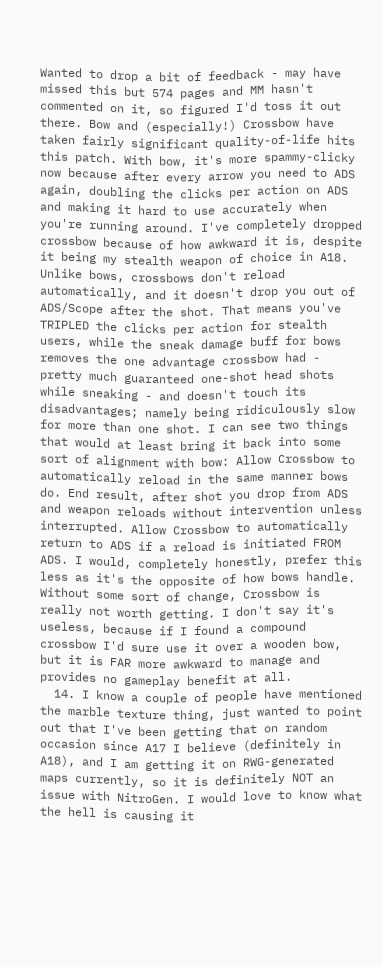Wanted to drop a bit of feedback - may have missed this but 574 pages and MM hasn't commented on it, so figured I'd toss it out there. Bow and (especially!) Crossbow have taken fairly significant quality-of-life hits this patch. With bow, it's more spammy-clicky now because after every arrow you need to ADS again, doubling the clicks per action on ADS and making it hard to use accurately when you're running around. I've completely dropped crossbow because of how awkward it is, despite it being my stealth weapon of choice in A18. Unlike bows, crossbows don't reload automatically, and it doesn't drop you out of ADS/Scope after the shot. That means you've TRIPLED the clicks per action for stealth users, while the sneak damage buff for bows removes the one advantage crossbow had - pretty much guaranteed one-shot head shots while sneaking - and doesn't touch its disadvantages; namely being ridiculously slow for more than one shot. I can see two things that would at least bring it back into some sort of alignment with bow: Allow Crossbow to automatically reload in the same manner bows do. End result, after shot you drop from ADS and weapon reloads without intervention unless interrupted. Allow Crossbow to automatically return to ADS if a reload is initiated FROM ADS. I would, completely honestly, prefer this less as it's the opposite of how bows handle. Without some sort of change, Crossbow is really not worth getting. I don't say it's useless, because if I found a compound crossbow I'd sure use it over a wooden bow, but it is FAR more awkward to manage and provides no gameplay benefit at all.
  14. I know a couple of people have mentioned the marble texture thing, just wanted to point out that I've been getting that on random occasion since A17 I believe (definitely in A18), and I am getting it on RWG-generated maps currently, so it is definitely NOT an issue with NitroGen. I would love to know what the hell is causing it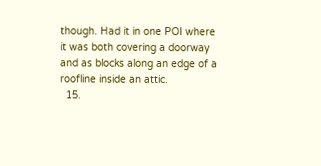though. Had it in one POI where it was both covering a doorway and as blocks along an edge of a roofline inside an attic.
  15.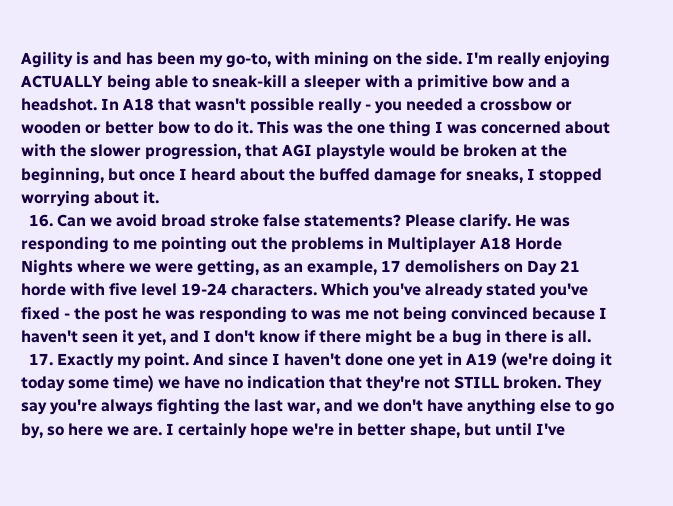Agility is and has been my go-to, with mining on the side. I'm really enjoying ACTUALLY being able to sneak-kill a sleeper with a primitive bow and a headshot. In A18 that wasn't possible really - you needed a crossbow or wooden or better bow to do it. This was the one thing I was concerned about with the slower progression, that AGI playstyle would be broken at the beginning, but once I heard about the buffed damage for sneaks, I stopped worrying about it.
  16. Can we avoid broad stroke false statements? Please clarify. He was responding to me pointing out the problems in Multiplayer A18 Horde Nights where we were getting, as an example, 17 demolishers on Day 21 horde with five level 19-24 characters. Which you've already stated you've fixed - the post he was responding to was me not being convinced because I haven't seen it yet, and I don't know if there might be a bug in there is all.
  17. Exactly my point. And since I haven't done one yet in A19 (we're doing it today some time) we have no indication that they're not STILL broken. They say you're always fighting the last war, and we don't have anything else to go by, so here we are. I certainly hope we're in better shape, but until I've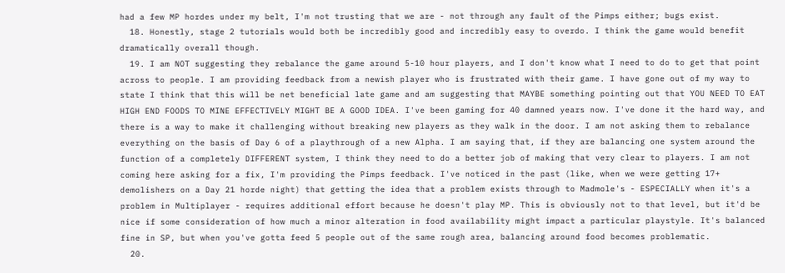had a few MP hordes under my belt, I'm not trusting that we are - not through any fault of the Pimps either; bugs exist.
  18. Honestly, stage 2 tutorials would both be incredibly good and incredibly easy to overdo. I think the game would benefit dramatically overall though.
  19. I am NOT suggesting they rebalance the game around 5-10 hour players, and I don't know what I need to do to get that point across to people. I am providing feedback from a newish player who is frustrated with their game. I have gone out of my way to state I think that this will be net beneficial late game and am suggesting that MAYBE something pointing out that YOU NEED TO EAT HIGH END FOODS TO MINE EFFECTIVELY MIGHT BE A GOOD IDEA. I've been gaming for 40 damned years now. I've done it the hard way, and there is a way to make it challenging without breaking new players as they walk in the door. I am not asking them to rebalance everything on the basis of Day 6 of a playthrough of a new Alpha. I am saying that, if they are balancing one system around the function of a completely DIFFERENT system, I think they need to do a better job of making that very clear to players. I am not coming here asking for a fix, I'm providing the Pimps feedback. I've noticed in the past (like, when we were getting 17+ demolishers on a Day 21 horde night) that getting the idea that a problem exists through to Madmole's - ESPECIALLY when it's a problem in Multiplayer - requires additional effort because he doesn't play MP. This is obviously not to that level, but it'd be nice if some consideration of how much a minor alteration in food availability might impact a particular playstyle. It's balanced fine in SP, but when you've gotta feed 5 people out of the same rough area, balancing around food becomes problematic.
  20.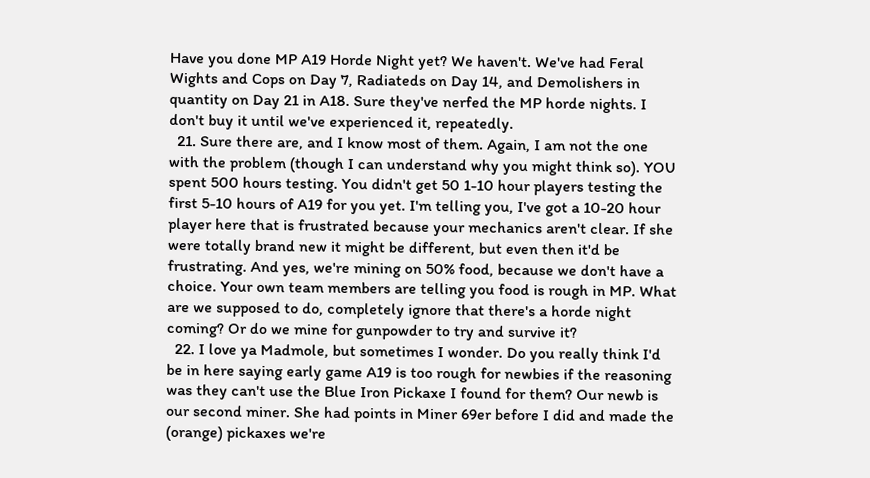Have you done MP A19 Horde Night yet? We haven't. We've had Feral Wights and Cops on Day 7, Radiateds on Day 14, and Demolishers in quantity on Day 21 in A18. Sure they've nerfed the MP horde nights. I don't buy it until we've experienced it, repeatedly.
  21. Sure there are, and I know most of them. Again, I am not the one with the problem (though I can understand why you might think so). YOU spent 500 hours testing. You didn't get 50 1-10 hour players testing the first 5-10 hours of A19 for you yet. I'm telling you, I've got a 10-20 hour player here that is frustrated because your mechanics aren't clear. If she were totally brand new it might be different, but even then it'd be frustrating. And yes, we're mining on 50% food, because we don't have a choice. Your own team members are telling you food is rough in MP. What are we supposed to do, completely ignore that there's a horde night coming? Or do we mine for gunpowder to try and survive it?
  22. I love ya Madmole, but sometimes I wonder. Do you really think I'd be in here saying early game A19 is too rough for newbies if the reasoning was they can't use the Blue Iron Pickaxe I found for them? Our newb is our second miner. She had points in Miner 69er before I did and made the (orange) pickaxes we're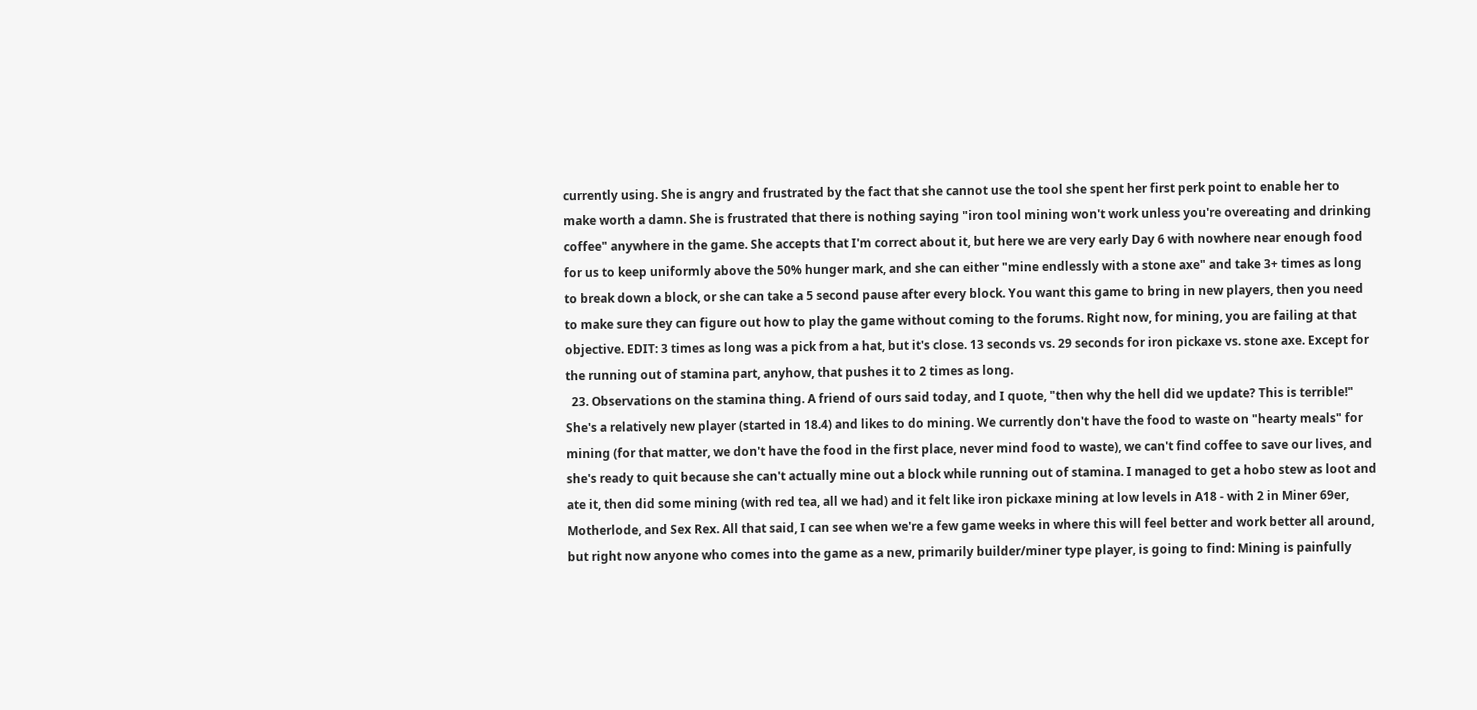currently using. She is angry and frustrated by the fact that she cannot use the tool she spent her first perk point to enable her to make worth a damn. She is frustrated that there is nothing saying "iron tool mining won't work unless you're overeating and drinking coffee" anywhere in the game. She accepts that I'm correct about it, but here we are very early Day 6 with nowhere near enough food for us to keep uniformly above the 50% hunger mark, and she can either "mine endlessly with a stone axe" and take 3+ times as long to break down a block, or she can take a 5 second pause after every block. You want this game to bring in new players, then you need to make sure they can figure out how to play the game without coming to the forums. Right now, for mining, you are failing at that objective. EDIT: 3 times as long was a pick from a hat, but it's close. 13 seconds vs. 29 seconds for iron pickaxe vs. stone axe. Except for the running out of stamina part, anyhow, that pushes it to 2 times as long.
  23. Observations on the stamina thing. A friend of ours said today, and I quote, "then why the hell did we update? This is terrible!" She's a relatively new player (started in 18.4) and likes to do mining. We currently don't have the food to waste on "hearty meals" for mining (for that matter, we don't have the food in the first place, never mind food to waste), we can't find coffee to save our lives, and she's ready to quit because she can't actually mine out a block while running out of stamina. I managed to get a hobo stew as loot and ate it, then did some mining (with red tea, all we had) and it felt like iron pickaxe mining at low levels in A18 - with 2 in Miner 69er, Motherlode, and Sex Rex. All that said, I can see when we're a few game weeks in where this will feel better and work better all around, but right now anyone who comes into the game as a new, primarily builder/miner type player, is going to find: Mining is painfully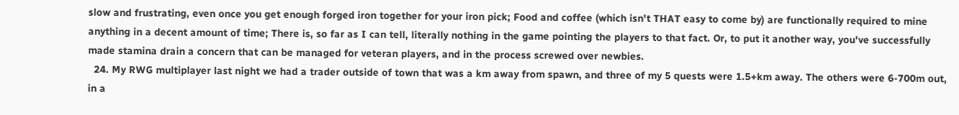slow and frustrating, even once you get enough forged iron together for your iron pick; Food and coffee (which isn't THAT easy to come by) are functionally required to mine anything in a decent amount of time; There is, so far as I can tell, literally nothing in the game pointing the players to that fact. Or, to put it another way, you've successfully made stamina drain a concern that can be managed for veteran players, and in the process screwed over newbies.
  24. My RWG multiplayer last night we had a trader outside of town that was a km away from spawn, and three of my 5 quests were 1.5+km away. The others were 6-700m out, in a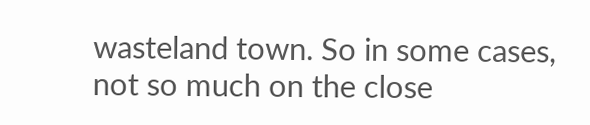wasteland town. So in some cases, not so much on the close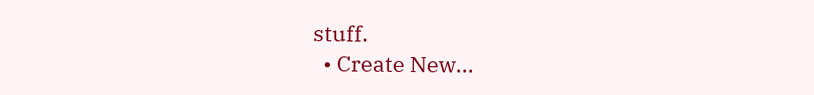stuff.
  • Create New...